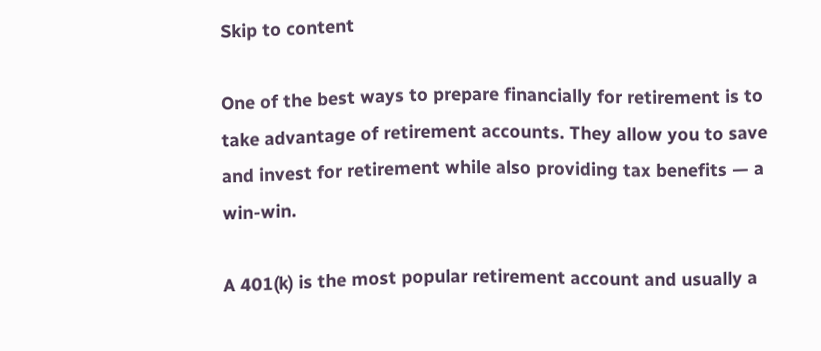Skip to content

One of the best ways to prepare financially for retirement is to take advantage of retirement accounts. They allow you to save and invest for retirement while also providing tax benefits — a win-win.

A 401(k) is the most popular retirement account and usually a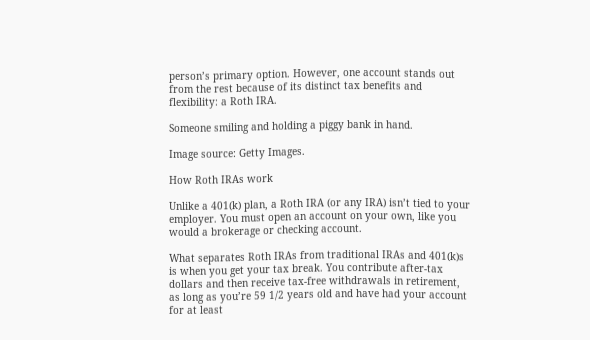person’s primary option. However, one account stands out from the rest because of its distinct tax benefits and flexibility: a Roth IRA.

Someone smiling and holding a piggy bank in hand.

Image source: Getty Images.

How Roth IRAs work

Unlike a 401(k) plan, a Roth IRA (or any IRA) isn’t tied to your employer. You must open an account on your own, like you would a brokerage or checking account.

What separates Roth IRAs from traditional IRAs and 401(k)s is when you get your tax break. You contribute after-tax dollars and then receive tax-free withdrawals in retirement, as long as you’re 59 1/2 years old and have had your account for at least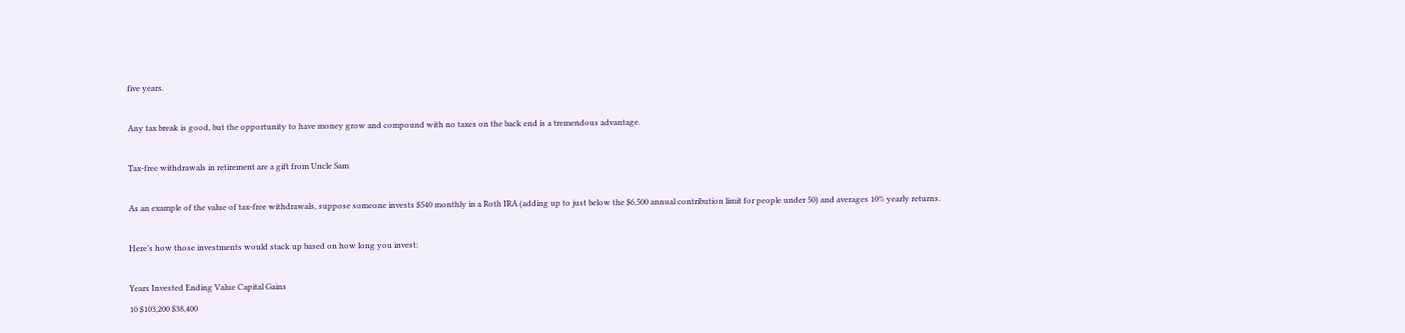five years.

Any tax break is good, but the opportunity to have money grow and compound with no taxes on the back end is a tremendous advantage.

Tax-free withdrawals in retirement are a gift from Uncle Sam

As an example of the value of tax-free withdrawals, suppose someone invests $540 monthly in a Roth IRA (adding up to just below the $6,500 annual contribution limit for people under 50) and averages 10% yearly returns.

Here’s how those investments would stack up based on how long you invest:

Years Invested Ending Value Capital Gains
10 $103,200 $38,400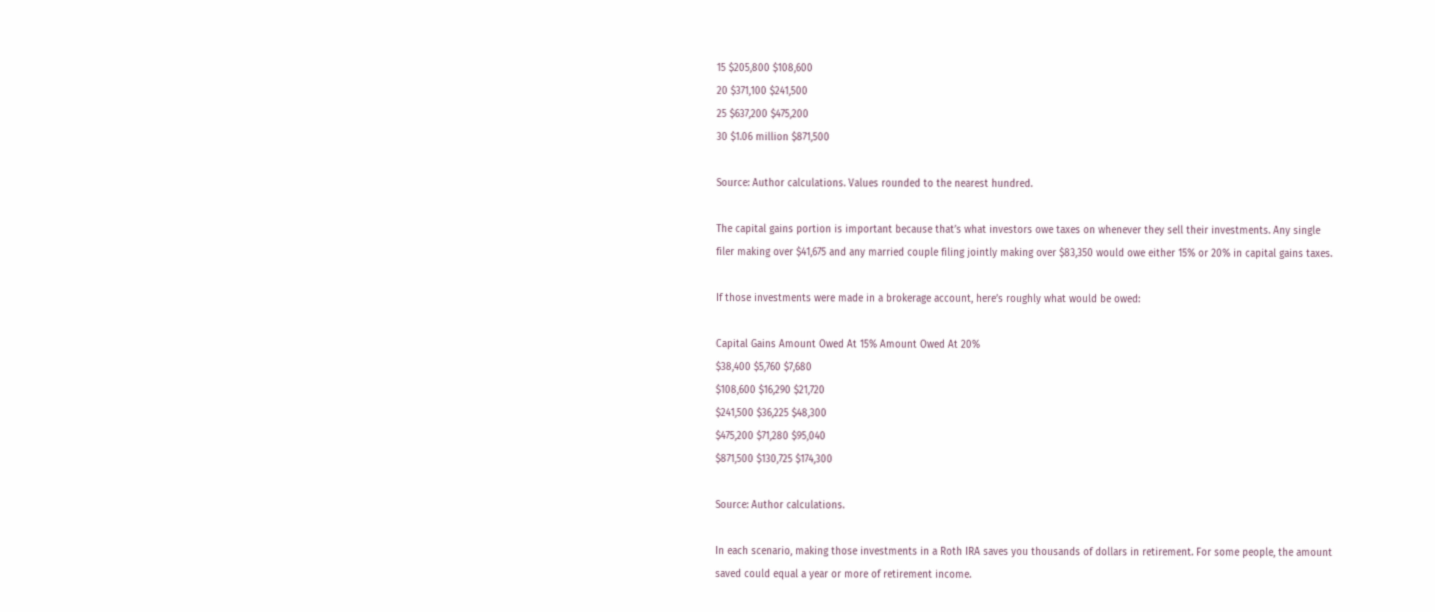15 $205,800 $108,600
20 $371,100 $241,500
25 $637,200 $475,200
30 $1.06 million $871,500

Source: Author calculations. Values rounded to the nearest hundred.

The capital gains portion is important because that’s what investors owe taxes on whenever they sell their investments. Any single filer making over $41,675 and any married couple filing jointly making over $83,350 would owe either 15% or 20% in capital gains taxes.

If those investments were made in a brokerage account, here’s roughly what would be owed:

Capital Gains Amount Owed At 15% Amount Owed At 20%
$38,400 $5,760 $7,680
$108,600 $16,290 $21,720
$241,500 $36,225 $48,300
$475,200 $71,280 $95,040
$871,500 $130,725 $174,300

Source: Author calculations.

In each scenario, making those investments in a Roth IRA saves you thousands of dollars in retirement. For some people, the amount saved could equal a year or more of retirement income.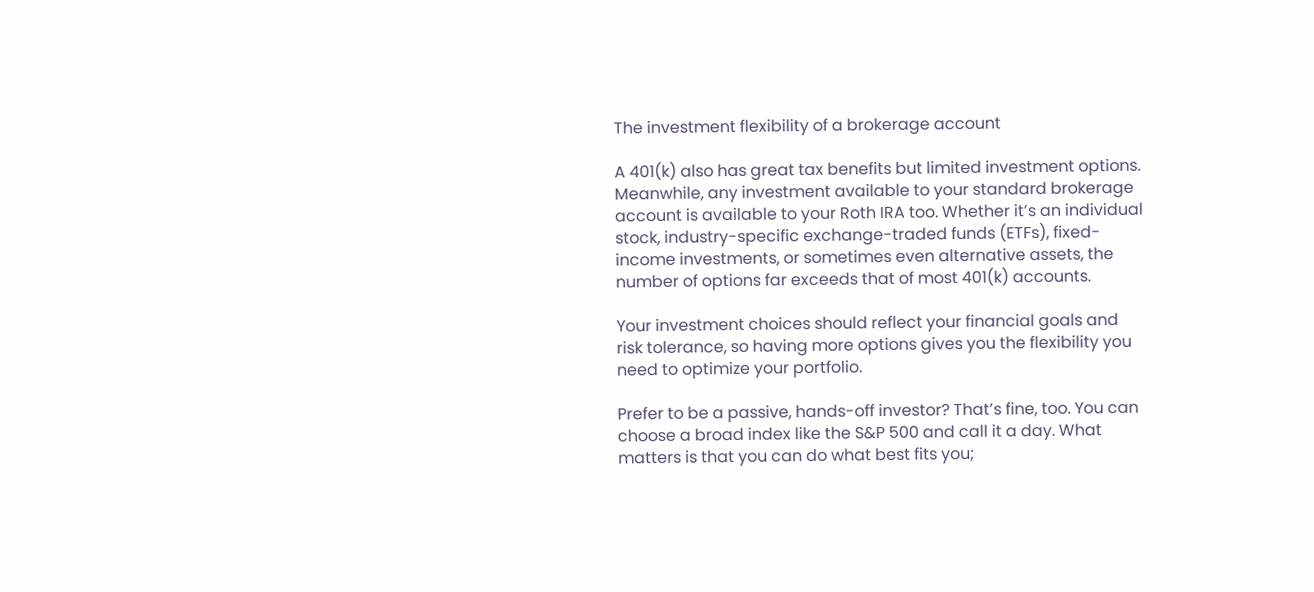The investment flexibility of a brokerage account

A 401(k) also has great tax benefits but limited investment options. Meanwhile, any investment available to your standard brokerage account is available to your Roth IRA too. Whether it’s an individual stock, industry-specific exchange-traded funds (ETFs), fixed-income investments, or sometimes even alternative assets, the number of options far exceeds that of most 401(k) accounts.

Your investment choices should reflect your financial goals and risk tolerance, so having more options gives you the flexibility you need to optimize your portfolio.

Prefer to be a passive, hands-off investor? That’s fine, too. You can choose a broad index like the S&P 500 and call it a day. What matters is that you can do what best fits you;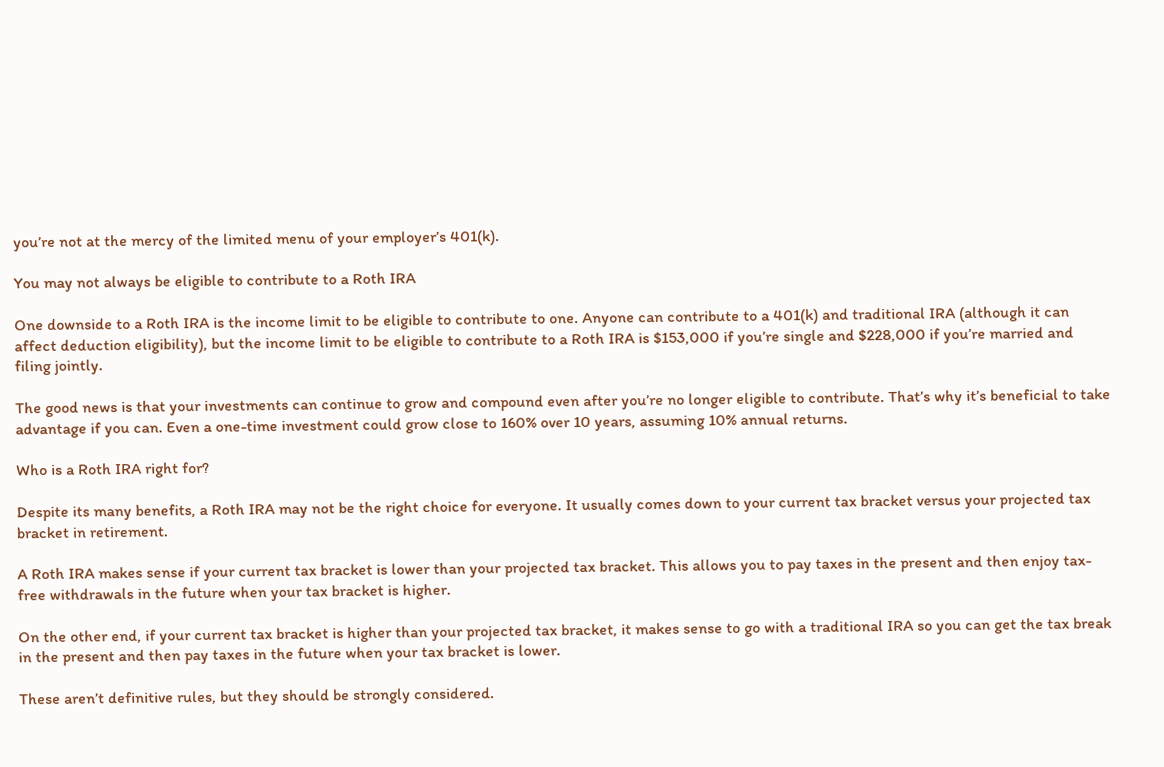you’re not at the mercy of the limited menu of your employer’s 401(k).

You may not always be eligible to contribute to a Roth IRA

One downside to a Roth IRA is the income limit to be eligible to contribute to one. Anyone can contribute to a 401(k) and traditional IRA (although it can affect deduction eligibility), but the income limit to be eligible to contribute to a Roth IRA is $153,000 if you’re single and $228,000 if you’re married and filing jointly.

The good news is that your investments can continue to grow and compound even after you’re no longer eligible to contribute. That’s why it’s beneficial to take advantage if you can. Even a one-time investment could grow close to 160% over 10 years, assuming 10% annual returns.

Who is a Roth IRA right for?

Despite its many benefits, a Roth IRA may not be the right choice for everyone. It usually comes down to your current tax bracket versus your projected tax bracket in retirement.

A Roth IRA makes sense if your current tax bracket is lower than your projected tax bracket. This allows you to pay taxes in the present and then enjoy tax-free withdrawals in the future when your tax bracket is higher.

On the other end, if your current tax bracket is higher than your projected tax bracket, it makes sense to go with a traditional IRA so you can get the tax break in the present and then pay taxes in the future when your tax bracket is lower.

These aren’t definitive rules, but they should be strongly considered.